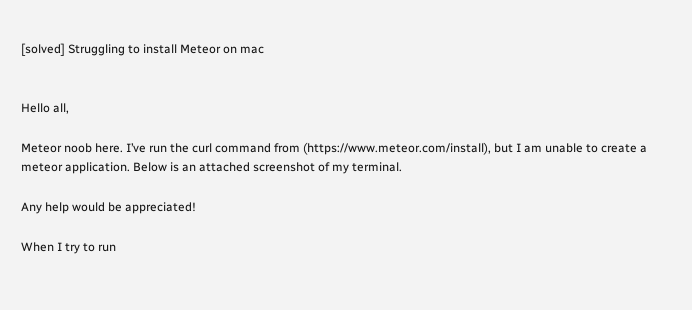[solved] Struggling to install Meteor on mac


Hello all,

Meteor noob here. I’ve run the curl command from (https://www.meteor.com/install), but I am unable to create a meteor application. Below is an attached screenshot of my terminal.

Any help would be appreciated!

When I try to run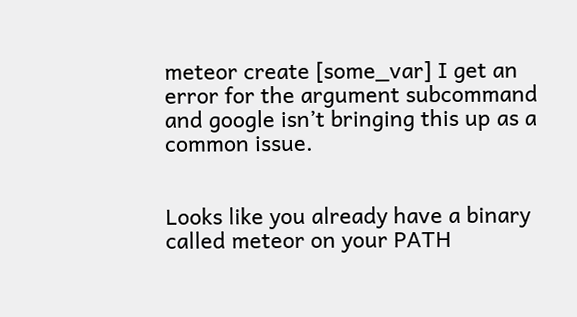meteor create [some_var] I get an error for the argument subcommand and google isn’t bringing this up as a common issue.


Looks like you already have a binary called meteor on your PATH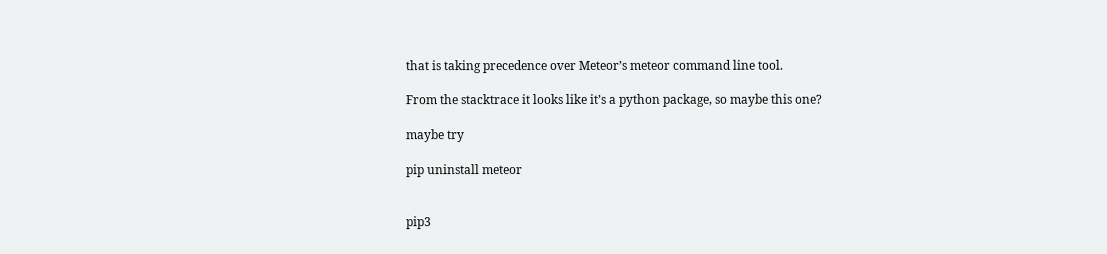that is taking precedence over Meteor’s meteor command line tool.

From the stacktrace it looks like it’s a python package, so maybe this one?

maybe try

pip uninstall meteor


pip3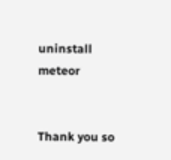uninstall meteor


Thank you so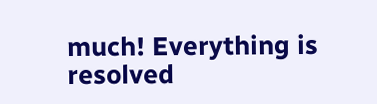much! Everything is resolved